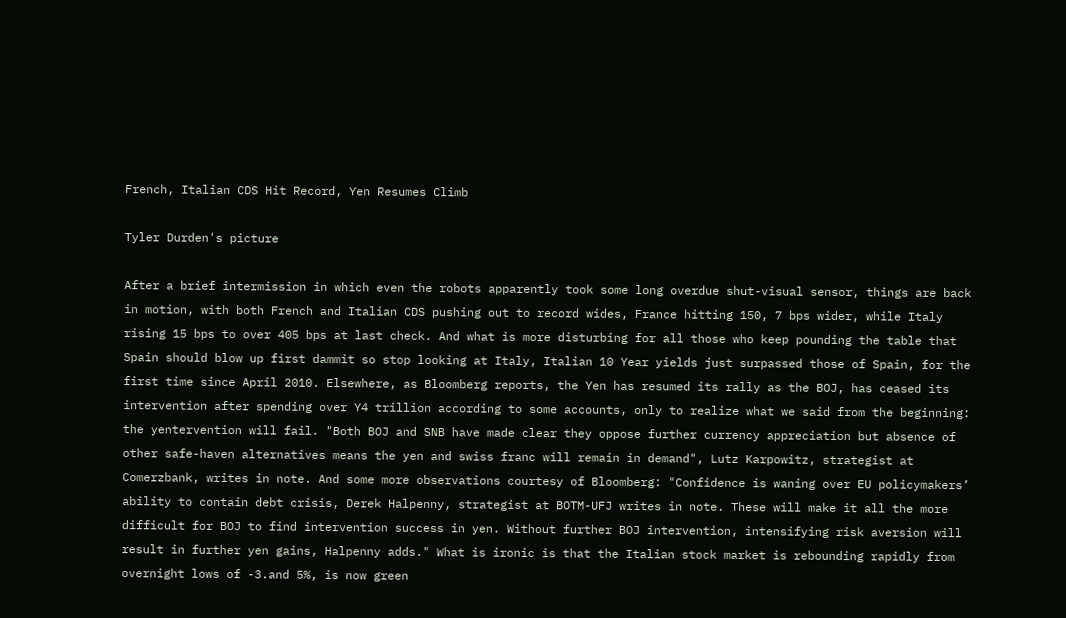French, Italian CDS Hit Record, Yen Resumes Climb

Tyler Durden's picture

After a brief intermission in which even the robots apparently took some long overdue shut-visual sensor, things are back in motion, with both French and Italian CDS pushing out to record wides, France hitting 150, 7 bps wider, while Italy rising 15 bps to over 405 bps at last check. And what is more disturbing for all those who keep pounding the table that Spain should blow up first dammit so stop looking at Italy, Italian 10 Year yields just surpassed those of Spain, for the first time since April 2010. Elsewhere, as Bloomberg reports, the Yen has resumed its rally as the BOJ, has ceased its intervention after spending over Y4 trillion according to some accounts, only to realize what we said from the beginning: the yentervention will fail. "Both BOJ and SNB have made clear they oppose further currency appreciation but absence of other safe-haven alternatives means the yen and swiss franc will remain in demand", Lutz Karpowitz, strategist at Comerzbank, writes in note. And some more observations courtesy of Bloomberg: "Confidence is waning over EU policymakers’ ability to contain debt crisis, Derek Halpenny, strategist at BOTM-UFJ writes in note. These will make it all the more difficult for BOJ to find intervention success in yen. Without further BOJ intervention, intensifying risk aversion will result in further yen gains, Halpenny adds." What is ironic is that the Italian stock market is rebounding rapidly from overnight lows of -3.and 5%, is now green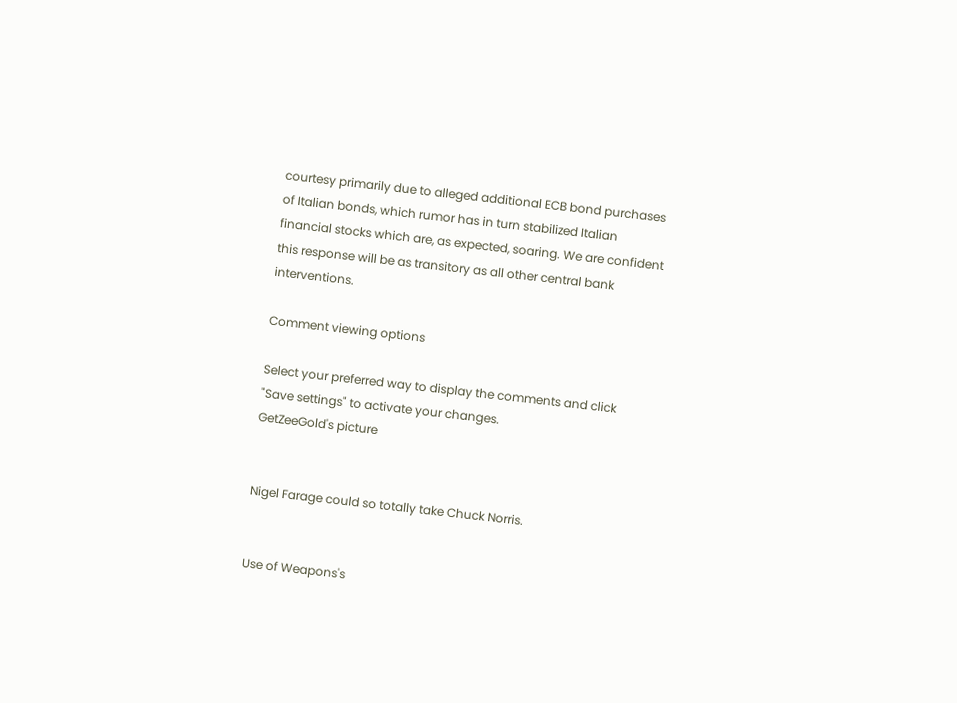courtesy primarily due to alleged additional ECB bond purchases of Italian bonds, which rumor has in turn stabilized Italian financial stocks which are, as expected, soaring. We are confident this response will be as transitory as all other central bank interventions.

Comment viewing options

Select your preferred way to display the comments and click "Save settings" to activate your changes.
GetZeeGold's picture


Nigel Farage could so totally take Chuck Norris.


Use of Weapons's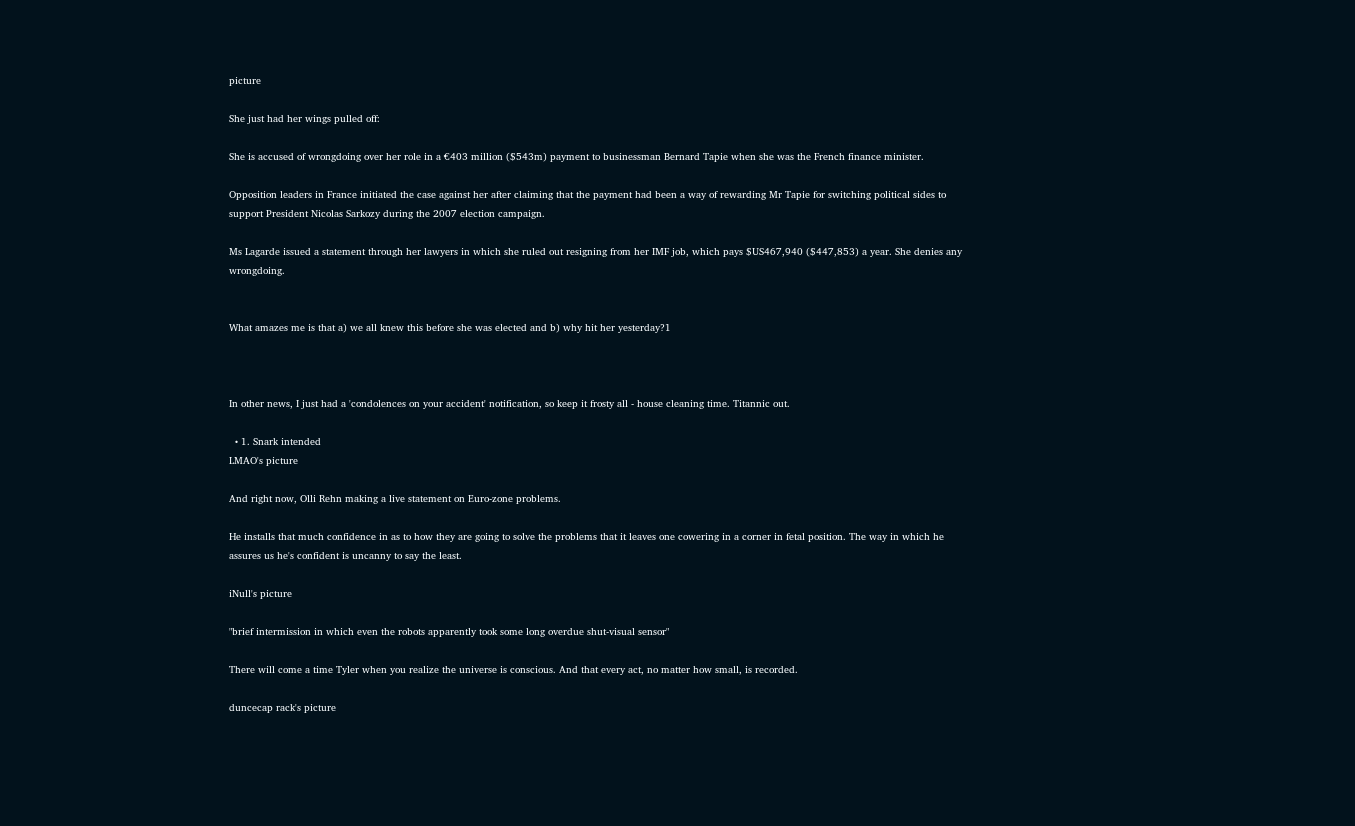picture

She just had her wings pulled off:

She is accused of wrongdoing over her role in a €403 million ($543m) payment to businessman Bernard Tapie when she was the French finance minister.

Opposition leaders in France initiated the case against her after claiming that the payment had been a way of rewarding Mr Tapie for switching political sides to support President Nicolas Sarkozy during the 2007 election campaign.

Ms Lagarde issued a statement through her lawyers in which she ruled out resigning from her IMF job, which pays $US467,940 ($447,853) a year. She denies any wrongdoing.


What amazes me is that a) we all knew this before she was elected and b) why hit her yesterday?1



In other news, I just had a 'condolences on your accident' notification, so keep it frosty all - house cleaning time. Titannic out.

  • 1. Snark intended
LMAO's picture

And right now, Olli Rehn making a live statement on Euro-zone problems.

He installs that much confidence in as to how they are going to solve the problems that it leaves one cowering in a corner in fetal position. The way in which he assures us he's confident is uncanny to say the least.

iNull's picture

"brief intermission in which even the robots apparently took some long overdue shut-visual sensor"

There will come a time Tyler when you realize the universe is conscious. And that every act, no matter how small, is recorded.

duncecap rack's picture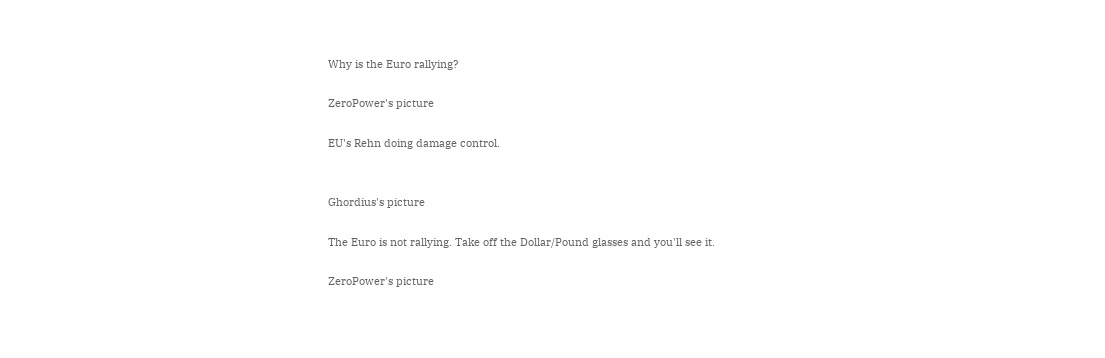Why is the Euro rallying?

ZeroPower's picture

EU's Rehn doing damage control.


Ghordius's picture

The Euro is not rallying. Take off the Dollar/Pound glasses and you'll see it.

ZeroPower's picture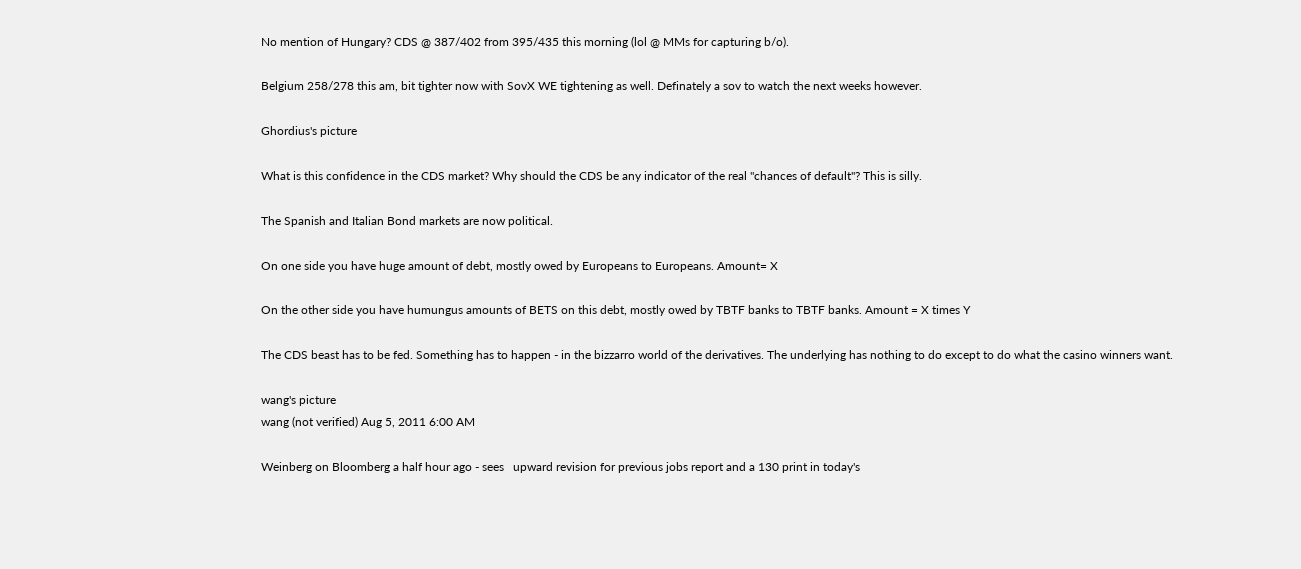No mention of Hungary? CDS @ 387/402 from 395/435 this morning (lol @ MMs for capturing b/o).

Belgium 258/278 this am, bit tighter now with SovX WE tightening as well. Definately a sov to watch the next weeks however.

Ghordius's picture

What is this confidence in the CDS market? Why should the CDS be any indicator of the real "chances of default"? This is silly.

The Spanish and Italian Bond markets are now political.

On one side you have huge amount of debt, mostly owed by Europeans to Europeans. Amount= X

On the other side you have humungus amounts of BETS on this debt, mostly owed by TBTF banks to TBTF banks. Amount = X times Y

The CDS beast has to be fed. Something has to happen - in the bizzarro world of the derivatives. The underlying has nothing to do except to do what the casino winners want.

wang's picture
wang (not verified) Aug 5, 2011 6:00 AM

Weinberg on Bloomberg a half hour ago - sees   upward revision for previous jobs report and a 130 print in today's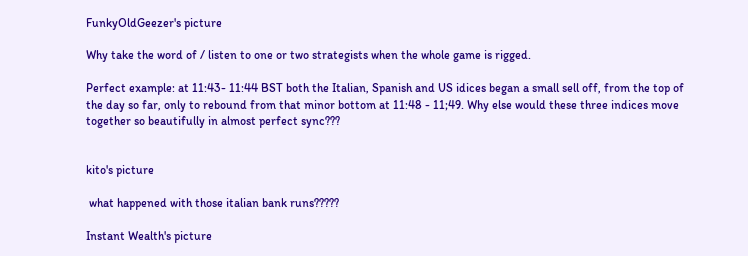FunkyOldGeezer's picture

Why take the word of / listen to one or two strategists when the whole game is rigged.

Perfect example: at 11:43- 11:44 BST both the Italian, Spanish and US idices began a small sell off, from the top of the day so far, only to rebound from that minor bottom at 11:48 - 11;49. Why else would these three indices move together so beautifully in almost perfect sync???


kito's picture

 what happened with those italian bank runs?????

Instant Wealth's picture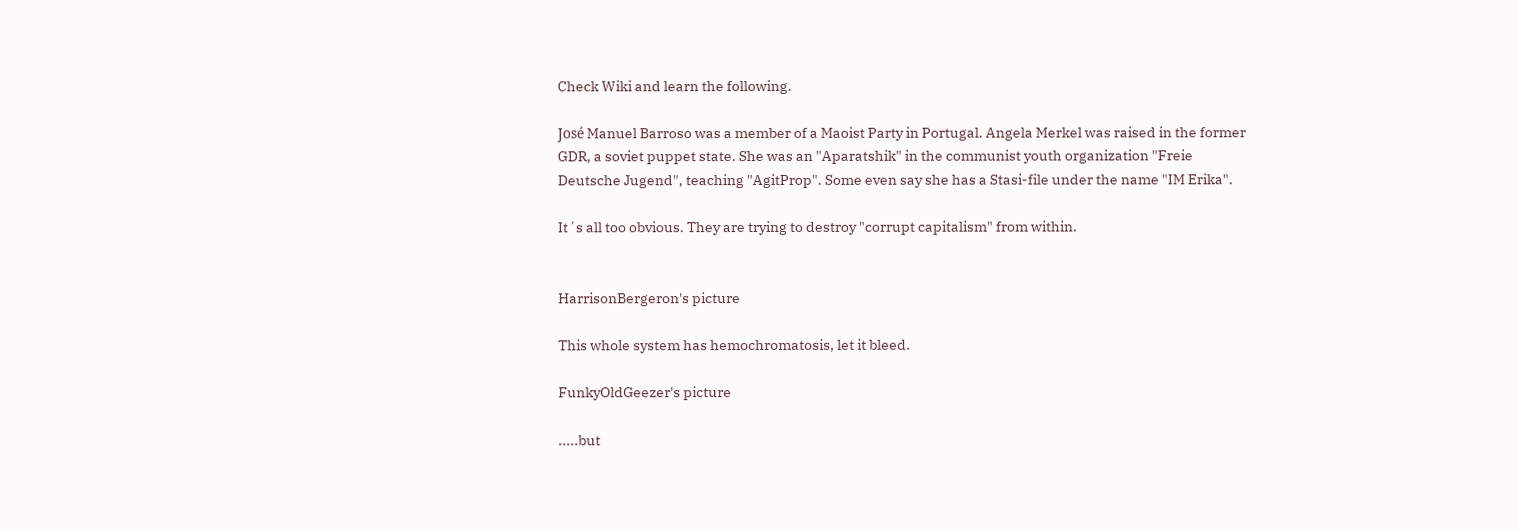Check Wiki and learn the following.

José Manuel Barroso was a member of a Maoist Party in Portugal. Angela Merkel was raised in the former GDR, a soviet puppet state. She was an "Aparatshik" in the communist youth organization "Freie Deutsche Jugend", teaching "AgitProp". Some even say she has a Stasi-file under the name "IM Erika".

It´s all too obvious. They are trying to destroy "corrupt capitalism" from within.


HarrisonBergeron's picture

This whole system has hemochromatosis, let it bleed.

FunkyOldGeezer's picture

.....but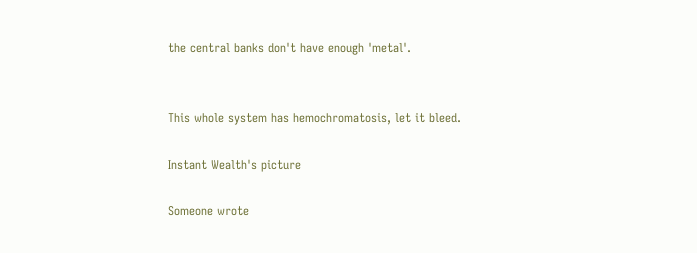the central banks don't have enough 'metal'.


This whole system has hemochromatosis, let it bleed.

Instant Wealth's picture

Someone wrote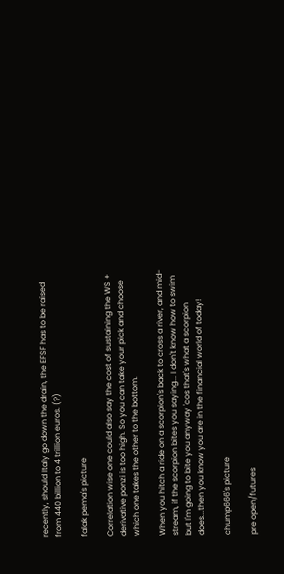recently, should Italy go down the drain, the EFSF has to be raised from 440 billion to 4 trillion euros. (?)

falak pema's picture

Correlation wise one could also say the cost of sustaining the WS + derivative ponzi is too high. So you can take your pick and choose which one takes the other to the bottom.

When you hitch a ride on a scorpion's back to cross a river, and mid-stream, if the scorpion bites you saying... I don't know how to swim but I'm going to bite you anyway 'cos that's what a scorpion does...then you know you are in the financial world of today!

chump666's picture

pre open/futures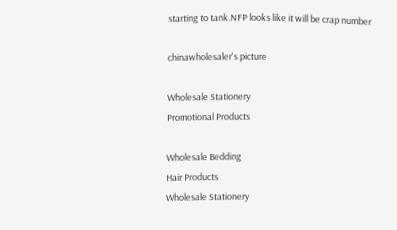starting to tank.NFP looks like it will be crap number

chinawholesaler's picture

Wholesale Stationery
Promotional Products

Wholesale Bedding
Hair Products
Wholesale Stationery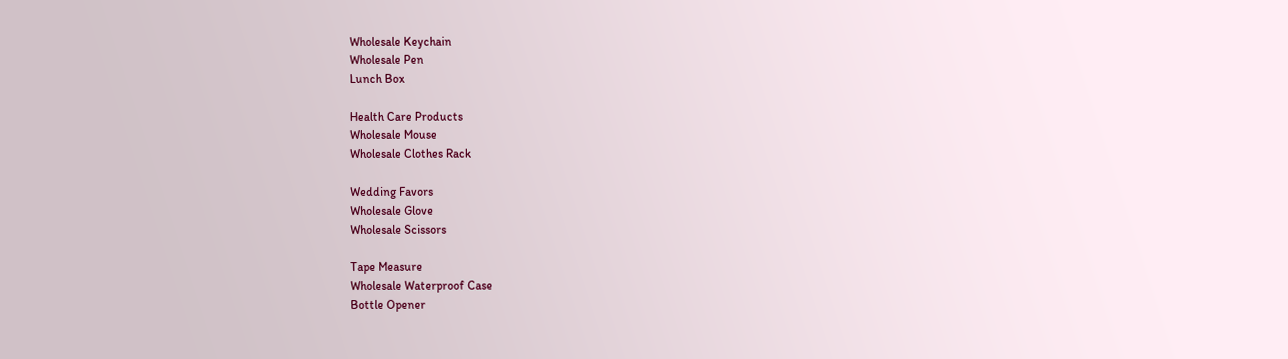Wholesale Keychain
Wholesale Pen
Lunch Box

Health Care Products
Wholesale Mouse
Wholesale Clothes Rack

Wedding Favors
Wholesale Glove
Wholesale Scissors

Tape Measure
Wholesale Waterproof Case
Bottle Opener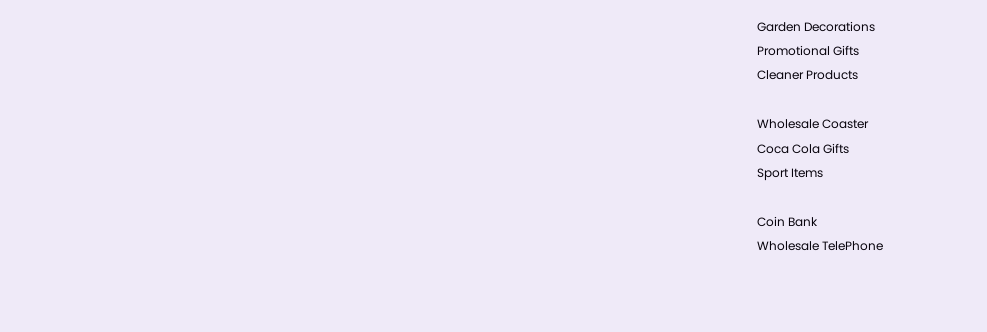Garden Decorations
Promotional Gifts
Cleaner Products

Wholesale Coaster
Coca Cola Gifts
Sport Items

Coin Bank
Wholesale TelePhone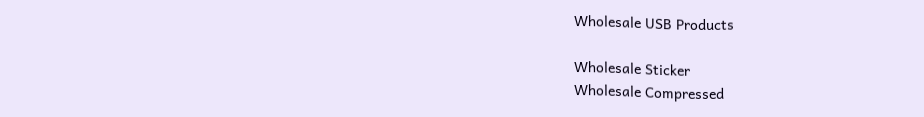Wholesale USB Products

Wholesale Sticker
Wholesale Compressed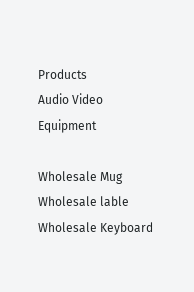Products
Audio Video Equipment

Wholesale Mug
Wholesale lable
Wholesale Keyboard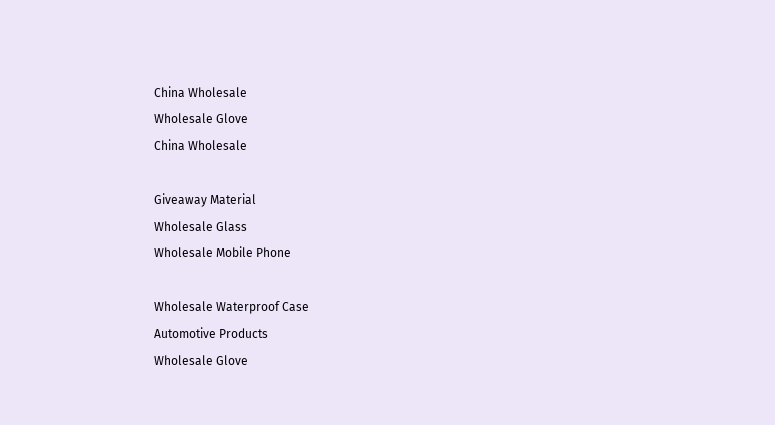China Wholesale
Wholesale Glove
China Wholesale

Giveaway Material
Wholesale Glass
Wholesale Mobile Phone

Wholesale Waterproof Case
Automotive Products
Wholesale Glove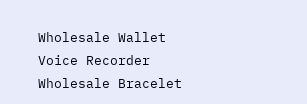Wholesale Wallet
Voice Recorder
Wholesale Bracelet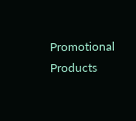Promotional Products